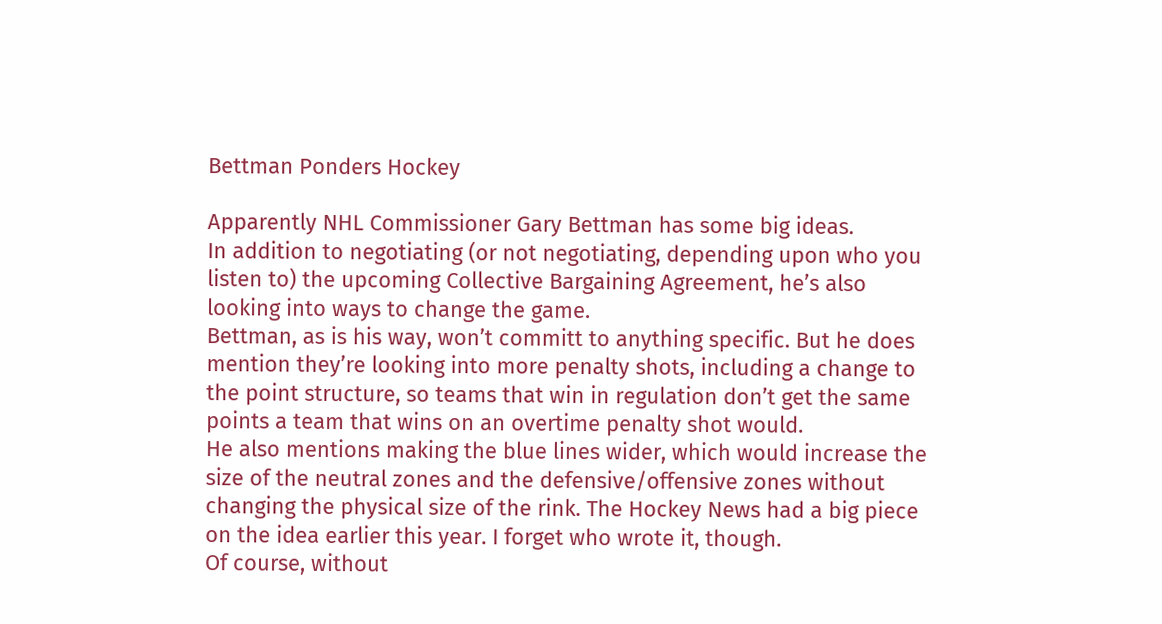Bettman Ponders Hockey

Apparently NHL Commissioner Gary Bettman has some big ideas.
In addition to negotiating (or not negotiating, depending upon who you listen to) the upcoming Collective Bargaining Agreement, he’s also looking into ways to change the game.
Bettman, as is his way, won’t committ to anything specific. But he does mention they’re looking into more penalty shots, including a change to the point structure, so teams that win in regulation don’t get the same points a team that wins on an overtime penalty shot would.
He also mentions making the blue lines wider, which would increase the size of the neutral zones and the defensive/offensive zones without changing the physical size of the rink. The Hockey News had a big piece on the idea earlier this year. I forget who wrote it, though.
Of course, without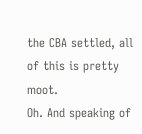the CBA settled, all of this is pretty moot.
Oh. And speaking of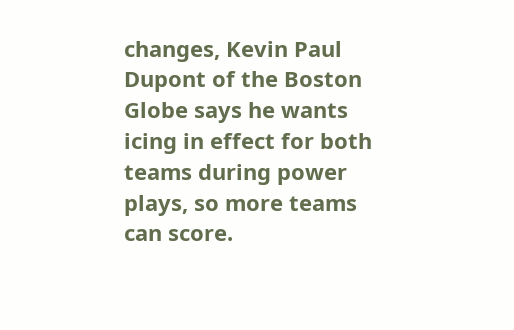changes, Kevin Paul Dupont of the Boston Globe says he wants icing in effect for both teams during power plays, so more teams can score.